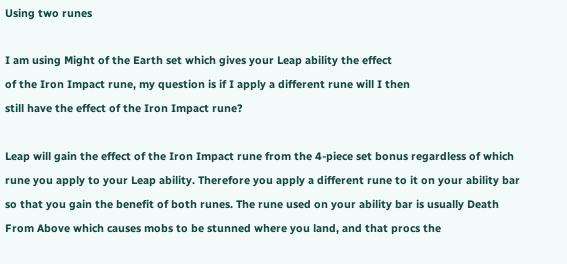Using two runes

I am using Might of the Earth set which gives your Leap ability the effect
of the Iron Impact rune, my question is if I apply a different rune will I then
still have the effect of the Iron Impact rune?

Leap will gain the effect of the Iron Impact rune from the 4-piece set bonus regardless of which rune you apply to your Leap ability. Therefore you apply a different rune to it on your ability bar so that you gain the benefit of both runes. The rune used on your ability bar is usually Death From Above which causes mobs to be stunned where you land, and that procs the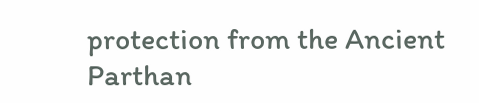protection from the Ancient Parthan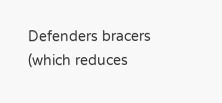Defenders bracers (which reduces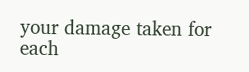your damage taken for each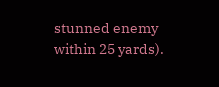stunned enemy within 25 yards).